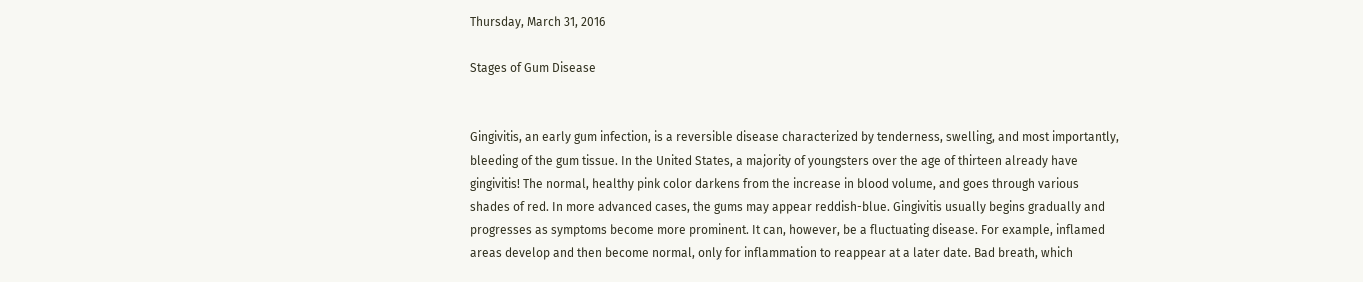Thursday, March 31, 2016

Stages of Gum Disease


Gingivitis, an early gum infection, is a reversible disease characterized by tenderness, swelling, and most importantly, bleeding of the gum tissue. In the United States, a majority of youngsters over the age of thirteen already have gingivitis! The normal, healthy pink color darkens from the increase in blood volume, and goes through various shades of red. In more advanced cases, the gums may appear reddish-blue. Gingivitis usually begins gradually and progresses as symptoms become more prominent. It can, however, be a fluctuating disease. For example, inflamed areas develop and then become normal, only for inflammation to reappear at a later date. Bad breath, which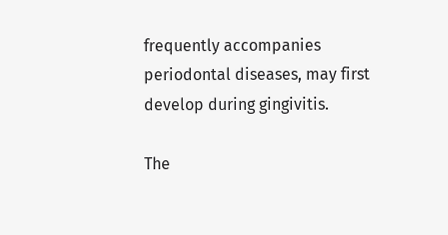frequently accompanies periodontal diseases, may first develop during gingivitis.

The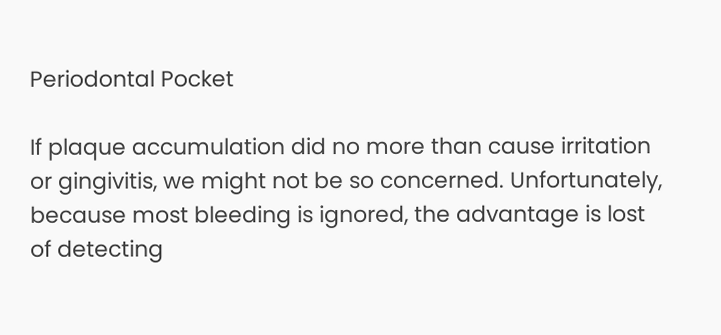Periodontal Pocket

If plaque accumulation did no more than cause irritation or gingivitis, we might not be so concerned. Unfortunately, because most bleeding is ignored, the advantage is lost of detecting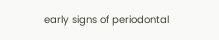early signs of periodontal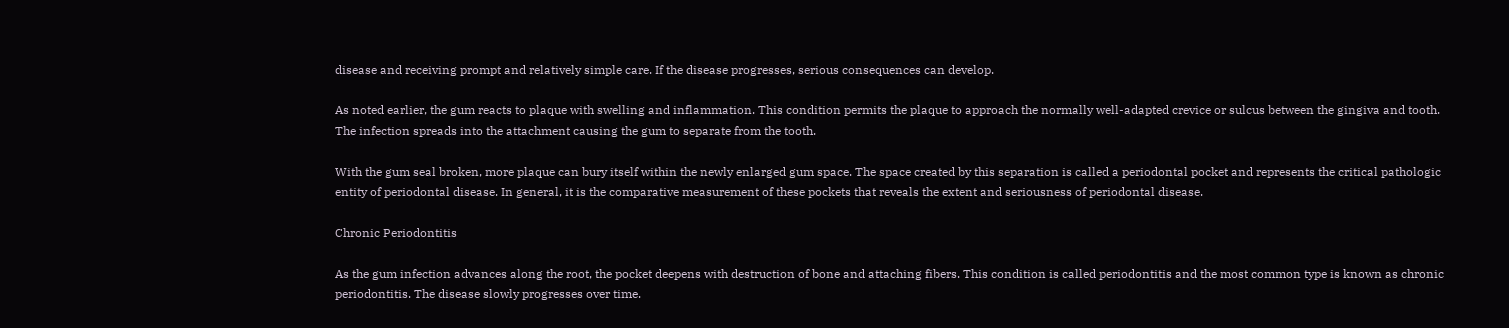disease and receiving prompt and relatively simple care. If the disease progresses, serious consequences can develop.

As noted earlier, the gum reacts to plaque with swelling and inflammation. This condition permits the plaque to approach the normally well-adapted crevice or sulcus between the gingiva and tooth. The infection spreads into the attachment causing the gum to separate from the tooth.

With the gum seal broken, more plaque can bury itself within the newly enlarged gum space. The space created by this separation is called a periodontal pocket and represents the critical pathologic entity of periodontal disease. In general, it is the comparative measurement of these pockets that reveals the extent and seriousness of periodontal disease.

Chronic Periodontitis

As the gum infection advances along the root, the pocket deepens with destruction of bone and attaching fibers. This condition is called periodontitis and the most common type is known as chronic periodontitis. The disease slowly progresses over time.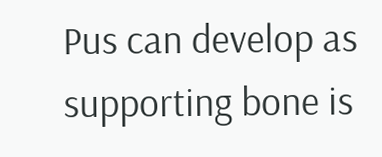Pus can develop as supporting bone is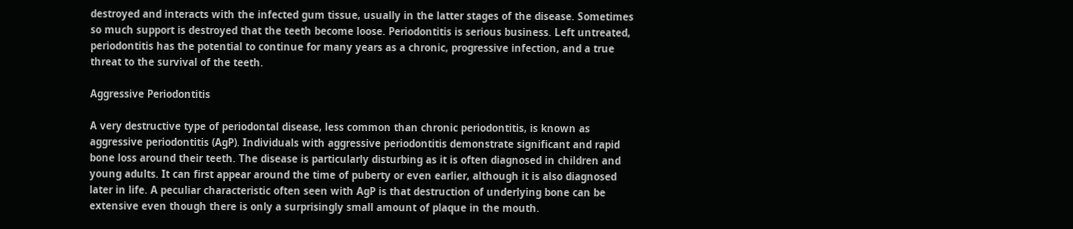destroyed and interacts with the infected gum tissue, usually in the latter stages of the disease. Sometimes so much support is destroyed that the teeth become loose. Periodontitis is serious business. Left untreated, periodontitis has the potential to continue for many years as a chronic, progressive infection, and a true threat to the survival of the teeth.

Aggressive Periodontitis

A very destructive type of periodontal disease, less common than chronic periodontitis, is known as aggressive periodontitis (AgP). Individuals with aggressive periodontitis demonstrate significant and rapid bone loss around their teeth. The disease is particularly disturbing as it is often diagnosed in children and young adults. It can first appear around the time of puberty or even earlier, although it is also diagnosed later in life. A peculiar characteristic often seen with AgP is that destruction of underlying bone can be extensive even though there is only a surprisingly small amount of plaque in the mouth.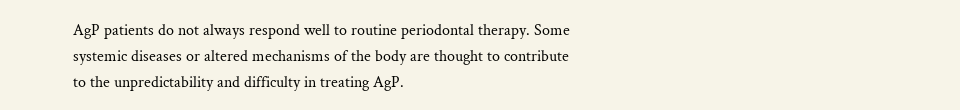AgP patients do not always respond well to routine periodontal therapy. Some systemic diseases or altered mechanisms of the body are thought to contribute to the unpredictability and difficulty in treating AgP.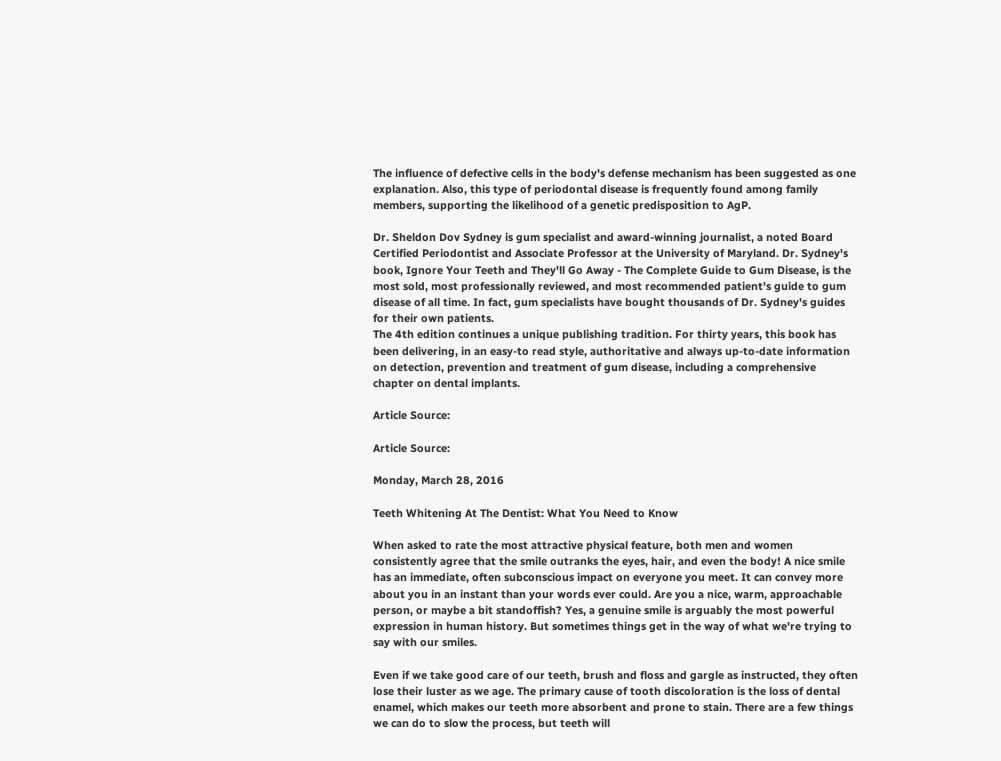The influence of defective cells in the body's defense mechanism has been suggested as one explanation. Also, this type of periodontal disease is frequently found among family members, supporting the likelihood of a genetic predisposition to AgP.

Dr. Sheldon Dov Sydney is gum specialist and award-winning journalist, a noted Board Certified Periodontist and Associate Professor at the University of Maryland. Dr. Sydney's book, Ignore Your Teeth and They'll Go Away - The Complete Guide to Gum Disease, is the most sold, most professionally reviewed, and most recommended patient's guide to gum disease of all time. In fact, gum specialists have bought thousands of Dr. Sydney's guides for their own patients.
The 4th edition continues a unique publishing tradition. For thirty years, this book has been delivering, in an easy-to read style, authoritative and always up-to-date information on detection, prevention and treatment of gum disease, including a comprehensive chapter on dental implants.

Article Source:

Article Source:

Monday, March 28, 2016

Teeth Whitening At The Dentist: What You Need to Know

When asked to rate the most attractive physical feature, both men and women consistently agree that the smile outranks the eyes, hair, and even the body! A nice smile has an immediate, often subconscious impact on everyone you meet. It can convey more about you in an instant than your words ever could. Are you a nice, warm, approachable person, or maybe a bit standoffish? Yes, a genuine smile is arguably the most powerful expression in human history. But sometimes things get in the way of what we're trying to say with our smiles.

Even if we take good care of our teeth, brush and floss and gargle as instructed, they often lose their luster as we age. The primary cause of tooth discoloration is the loss of dental enamel, which makes our teeth more absorbent and prone to stain. There are a few things we can do to slow the process, but teeth will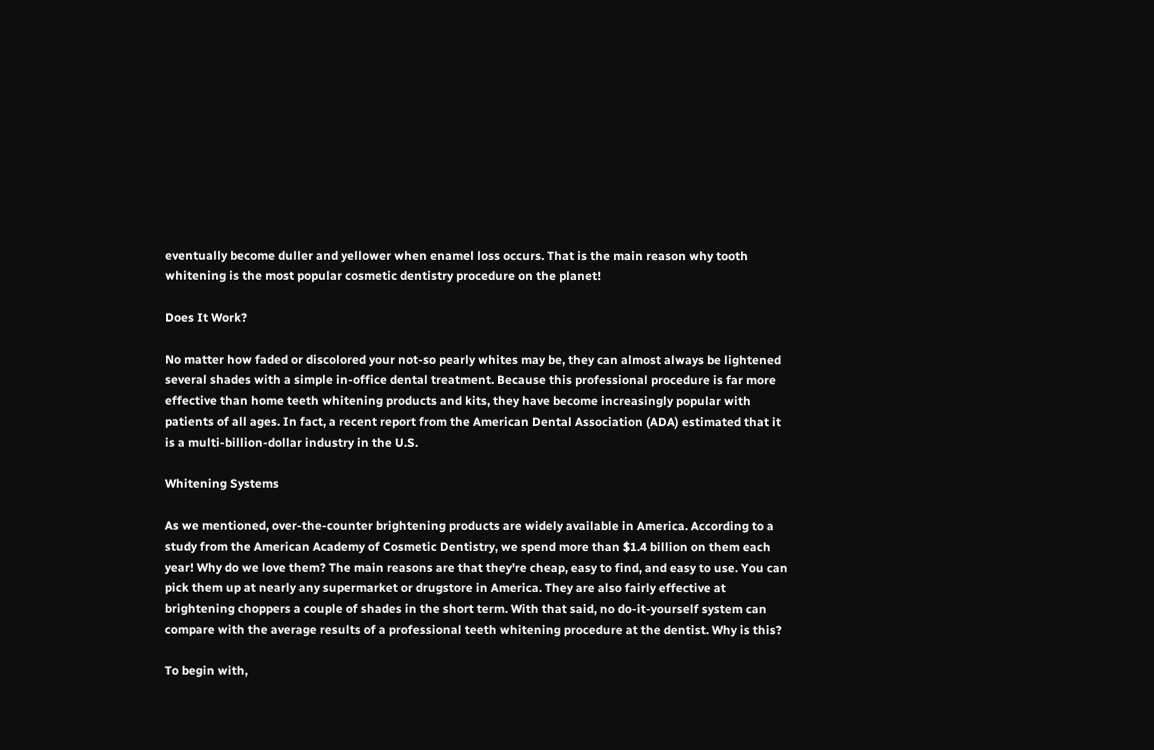eventually become duller and yellower when enamel loss occurs. That is the main reason why tooth whitening is the most popular cosmetic dentistry procedure on the planet!

Does It Work?

No matter how faded or discolored your not-so pearly whites may be, they can almost always be lightened several shades with a simple in-office dental treatment. Because this professional procedure is far more effective than home teeth whitening products and kits, they have become increasingly popular with patients of all ages. In fact, a recent report from the American Dental Association (ADA) estimated that it is a multi-billion-dollar industry in the U.S.

Whitening Systems

As we mentioned, over-the-counter brightening products are widely available in America. According to a study from the American Academy of Cosmetic Dentistry, we spend more than $1.4 billion on them each year! Why do we love them? The main reasons are that they're cheap, easy to find, and easy to use. You can pick them up at nearly any supermarket or drugstore in America. They are also fairly effective at brightening choppers a couple of shades in the short term. With that said, no do-it-yourself system can compare with the average results of a professional teeth whitening procedure at the dentist. Why is this?

To begin with,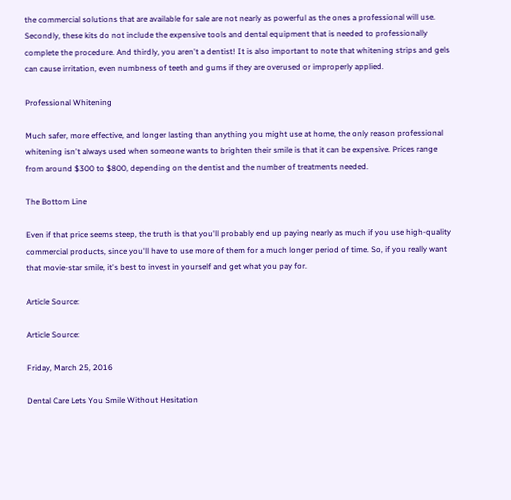the commercial solutions that are available for sale are not nearly as powerful as the ones a professional will use. Secondly, these kits do not include the expensive tools and dental equipment that is needed to professionally complete the procedure. And thirdly, you aren't a dentist! It is also important to note that whitening strips and gels can cause irritation, even numbness of teeth and gums if they are overused or improperly applied.

Professional Whitening

Much safer, more effective, and longer lasting than anything you might use at home, the only reason professional whitening isn't always used when someone wants to brighten their smile is that it can be expensive. Prices range from around $300 to $800, depending on the dentist and the number of treatments needed.

The Bottom Line

Even if that price seems steep, the truth is that you'll probably end up paying nearly as much if you use high-quality commercial products, since you'll have to use more of them for a much longer period of time. So, if you really want that movie-star smile, it's best to invest in yourself and get what you pay for.

Article Source:

Article Source:

Friday, March 25, 2016

Dental Care Lets You Smile Without Hesitation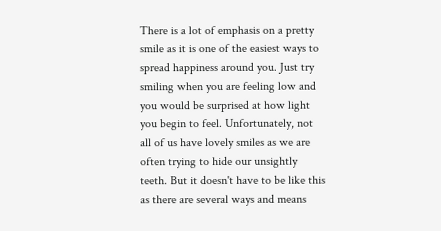There is a lot of emphasis on a pretty smile as it is one of the easiest ways to spread happiness around you. Just try smiling when you are feeling low and you would be surprised at how light you begin to feel. Unfortunately, not all of us have lovely smiles as we are often trying to hide our unsightly teeth. But it doesn't have to be like this as there are several ways and means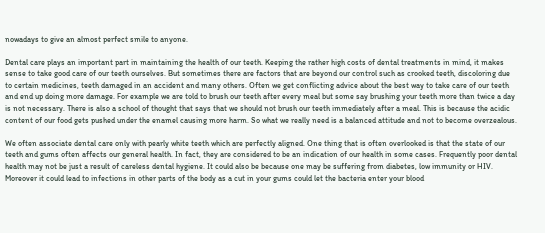nowadays to give an almost perfect smile to anyone.

Dental care plays an important part in maintaining the health of our teeth. Keeping the rather high costs of dental treatments in mind, it makes sense to take good care of our teeth ourselves. But sometimes there are factors that are beyond our control such as crooked teeth, discoloring due to certain medicines, teeth damaged in an accident and many others. Often we get conflicting advice about the best way to take care of our teeth and end up doing more damage. For example we are told to brush our teeth after every meal but some say brushing your teeth more than twice a day is not necessary. There is also a school of thought that says that we should not brush our teeth immediately after a meal. This is because the acidic content of our food gets pushed under the enamel causing more harm. So what we really need is a balanced attitude and not to become overzealous.

We often associate dental care only with pearly white teeth which are perfectly aligned. One thing that is often overlooked is that the state of our teeth and gums often affects our general health. In fact, they are considered to be an indication of our health in some cases. Frequently poor dental health may not be just a result of careless dental hygiene. It could also be because one may be suffering from diabetes, low immunity or HIV. Moreover it could lead to infections in other parts of the body as a cut in your gums could let the bacteria enter your blood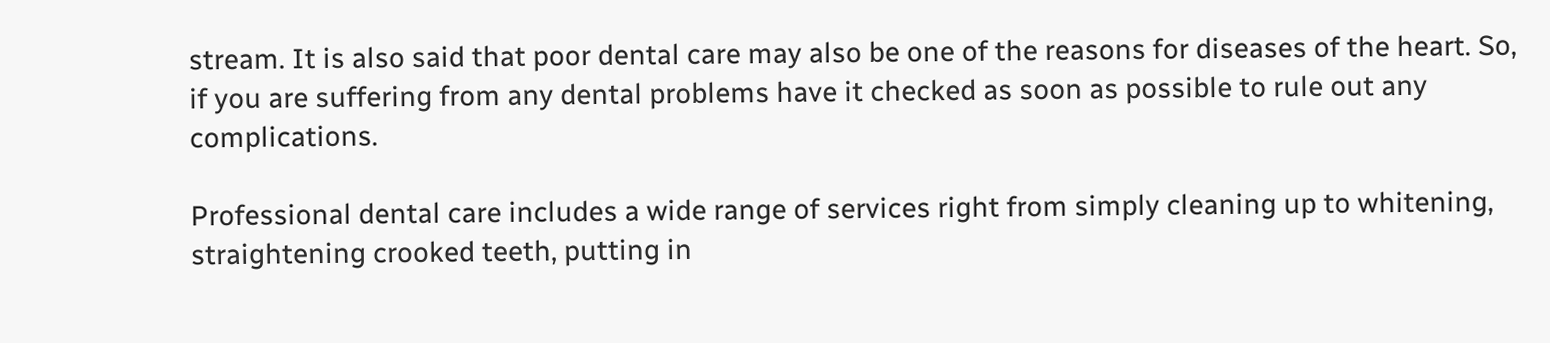stream. It is also said that poor dental care may also be one of the reasons for diseases of the heart. So, if you are suffering from any dental problems have it checked as soon as possible to rule out any complications.

Professional dental care includes a wide range of services right from simply cleaning up to whitening, straightening crooked teeth, putting in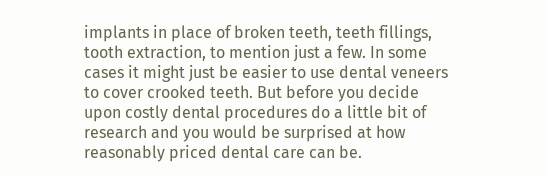implants in place of broken teeth, teeth fillings, tooth extraction, to mention just a few. In some cases it might just be easier to use dental veneers to cover crooked teeth. But before you decide upon costly dental procedures do a little bit of research and you would be surprised at how reasonably priced dental care can be.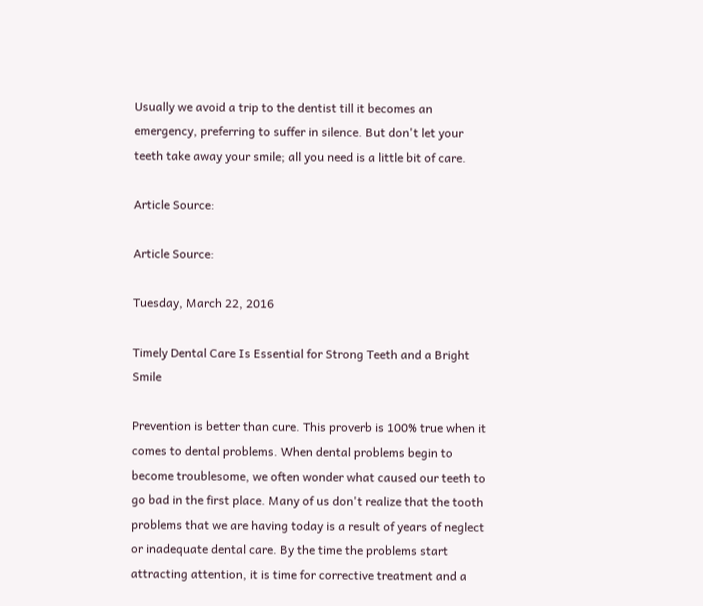Usually we avoid a trip to the dentist till it becomes an emergency, preferring to suffer in silence. But don't let your teeth take away your smile; all you need is a little bit of care.

Article Source:

Article Source:

Tuesday, March 22, 2016

Timely Dental Care Is Essential for Strong Teeth and a Bright Smile

Prevention is better than cure. This proverb is 100% true when it comes to dental problems. When dental problems begin to become troublesome, we often wonder what caused our teeth to go bad in the first place. Many of us don't realize that the tooth problems that we are having today is a result of years of neglect or inadequate dental care. By the time the problems start attracting attention, it is time for corrective treatment and a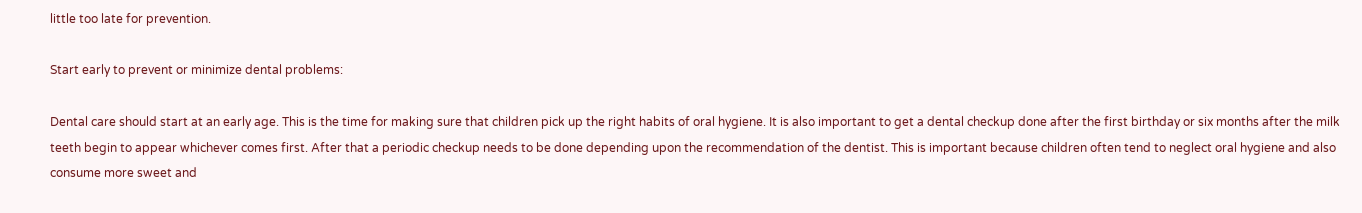little too late for prevention.

Start early to prevent or minimize dental problems:

Dental care should start at an early age. This is the time for making sure that children pick up the right habits of oral hygiene. It is also important to get a dental checkup done after the first birthday or six months after the milk teeth begin to appear whichever comes first. After that a periodic checkup needs to be done depending upon the recommendation of the dentist. This is important because children often tend to neglect oral hygiene and also consume more sweet and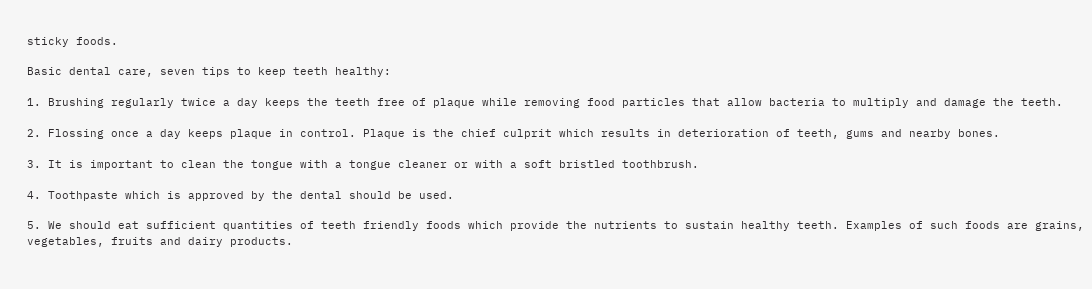sticky foods.

Basic dental care, seven tips to keep teeth healthy:

1. Brushing regularly twice a day keeps the teeth free of plaque while removing food particles that allow bacteria to multiply and damage the teeth.

2. Flossing once a day keeps plaque in control. Plaque is the chief culprit which results in deterioration of teeth, gums and nearby bones.

3. It is important to clean the tongue with a tongue cleaner or with a soft bristled toothbrush.

4. Toothpaste which is approved by the dental should be used.

5. We should eat sufficient quantities of teeth friendly foods which provide the nutrients to sustain healthy teeth. Examples of such foods are grains, vegetables, fruits and dairy products.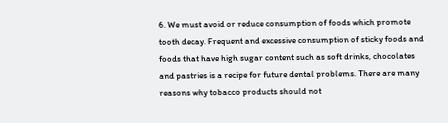6. We must avoid or reduce consumption of foods which promote tooth decay. Frequent and excessive consumption of sticky foods and foods that have high sugar content such as soft drinks, chocolates and pastries is a recipe for future dental problems. There are many reasons why tobacco products should not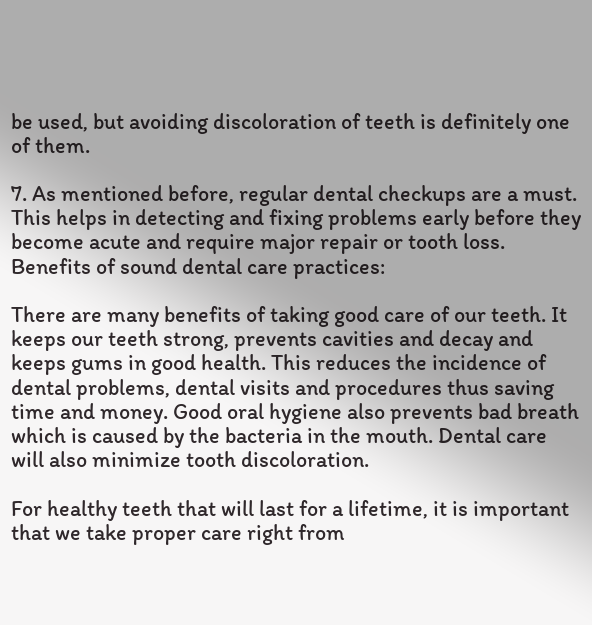be used, but avoiding discoloration of teeth is definitely one of them.

7. As mentioned before, regular dental checkups are a must. This helps in detecting and fixing problems early before they become acute and require major repair or tooth loss.
Benefits of sound dental care practices:

There are many benefits of taking good care of our teeth. It keeps our teeth strong, prevents cavities and decay and keeps gums in good health. This reduces the incidence of dental problems, dental visits and procedures thus saving time and money. Good oral hygiene also prevents bad breath which is caused by the bacteria in the mouth. Dental care will also minimize tooth discoloration.

For healthy teeth that will last for a lifetime, it is important that we take proper care right from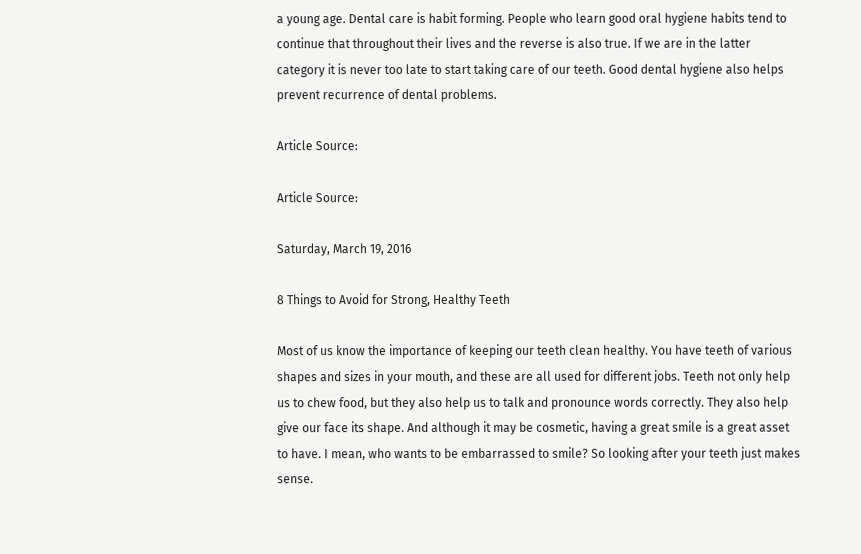a young age. Dental care is habit forming. People who learn good oral hygiene habits tend to continue that throughout their lives and the reverse is also true. If we are in the latter category it is never too late to start taking care of our teeth. Good dental hygiene also helps prevent recurrence of dental problems.

Article Source:

Article Source:

Saturday, March 19, 2016

8 Things to Avoid for Strong, Healthy Teeth

Most of us know the importance of keeping our teeth clean healthy. You have teeth of various shapes and sizes in your mouth, and these are all used for different jobs. Teeth not only help us to chew food, but they also help us to talk and pronounce words correctly. They also help give our face its shape. And although it may be cosmetic, having a great smile is a great asset to have. I mean, who wants to be embarrassed to smile? So looking after your teeth just makes sense.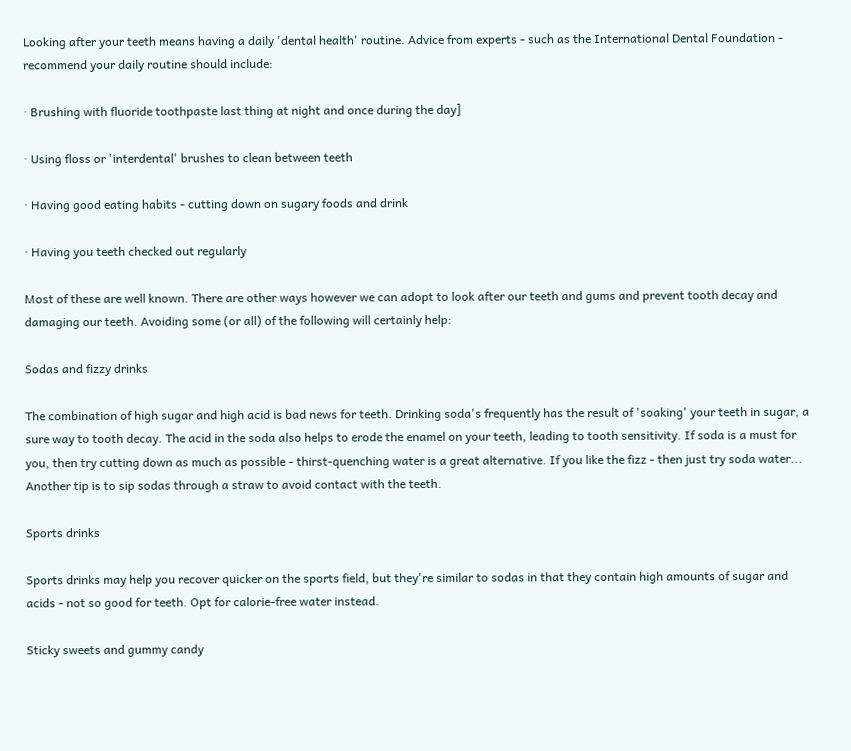Looking after your teeth means having a daily 'dental health' routine. Advice from experts - such as the International Dental Foundation - recommend your daily routine should include:

· Brushing with fluoride toothpaste last thing at night and once during the day]

· Using floss or 'interdental' brushes to clean between teeth

· Having good eating habits - cutting down on sugary foods and drink

· Having you teeth checked out regularly

Most of these are well known. There are other ways however we can adopt to look after our teeth and gums and prevent tooth decay and damaging our teeth. Avoiding some (or all) of the following will certainly help:

Sodas and fizzy drinks

The combination of high sugar and high acid is bad news for teeth. Drinking soda's frequently has the result of 'soaking' your teeth in sugar, a sure way to tooth decay. The acid in the soda also helps to erode the enamel on your teeth, leading to tooth sensitivity. If soda is a must for you, then try cutting down as much as possible - thirst-quenching water is a great alternative. If you like the fizz - then just try soda water... Another tip is to sip sodas through a straw to avoid contact with the teeth.

Sports drinks

Sports drinks may help you recover quicker on the sports field, but they're similar to sodas in that they contain high amounts of sugar and acids - not so good for teeth. Opt for calorie-free water instead.

Sticky sweets and gummy candy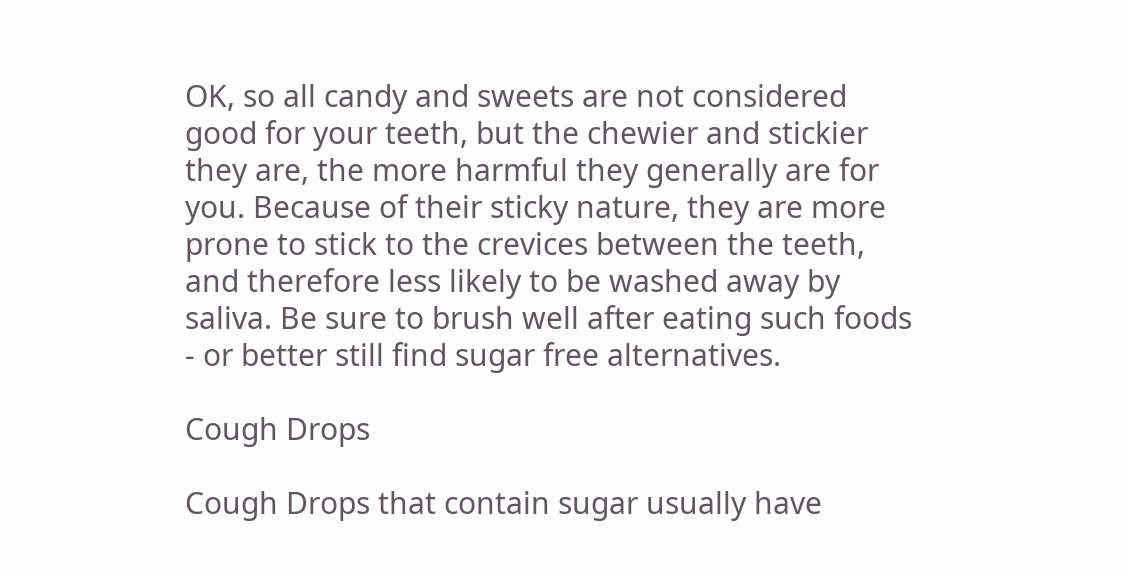OK, so all candy and sweets are not considered good for your teeth, but the chewier and stickier they are, the more harmful they generally are for you. Because of their sticky nature, they are more prone to stick to the crevices between the teeth, and therefore less likely to be washed away by saliva. Be sure to brush well after eating such foods - or better still find sugar free alternatives.

Cough Drops

Cough Drops that contain sugar usually have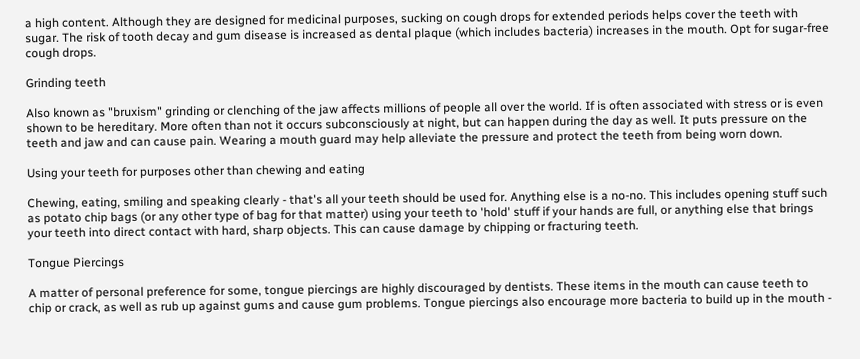a high content. Although they are designed for medicinal purposes, sucking on cough drops for extended periods helps cover the teeth with sugar. The risk of tooth decay and gum disease is increased as dental plaque (which includes bacteria) increases in the mouth. Opt for sugar-free cough drops.

Grinding teeth

Also known as "bruxism" grinding or clenching of the jaw affects millions of people all over the world. If is often associated with stress or is even shown to be hereditary. More often than not it occurs subconsciously at night, but can happen during the day as well. It puts pressure on the teeth and jaw and can cause pain. Wearing a mouth guard may help alleviate the pressure and protect the teeth from being worn down.

Using your teeth for purposes other than chewing and eating

Chewing, eating, smiling and speaking clearly - that's all your teeth should be used for. Anything else is a no-no. This includes opening stuff such as potato chip bags (or any other type of bag for that matter) using your teeth to 'hold' stuff if your hands are full, or anything else that brings your teeth into direct contact with hard, sharp objects. This can cause damage by chipping or fracturing teeth.

Tongue Piercings

A matter of personal preference for some, tongue piercings are highly discouraged by dentists. These items in the mouth can cause teeth to chip or crack, as well as rub up against gums and cause gum problems. Tongue piercings also encourage more bacteria to build up in the mouth -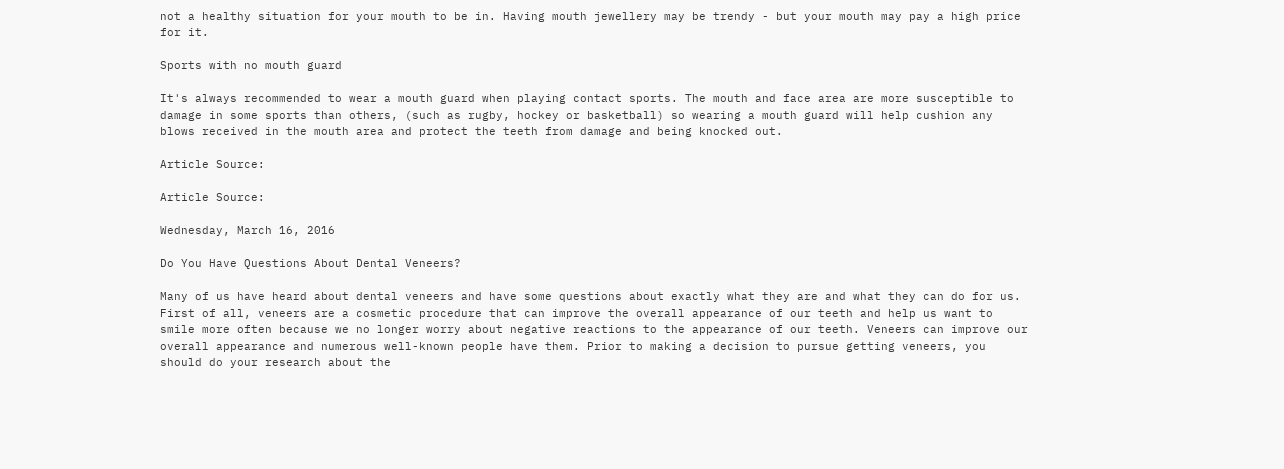not a healthy situation for your mouth to be in. Having mouth jewellery may be trendy - but your mouth may pay a high price for it.

Sports with no mouth guard

It's always recommended to wear a mouth guard when playing contact sports. The mouth and face area are more susceptible to damage in some sports than others, (such as rugby, hockey or basketball) so wearing a mouth guard will help cushion any blows received in the mouth area and protect the teeth from damage and being knocked out.

Article Source:

Article Source:

Wednesday, March 16, 2016

Do You Have Questions About Dental Veneers?

Many of us have heard about dental veneers and have some questions about exactly what they are and what they can do for us. First of all, veneers are a cosmetic procedure that can improve the overall appearance of our teeth and help us want to smile more often because we no longer worry about negative reactions to the appearance of our teeth. Veneers can improve our overall appearance and numerous well-known people have them. Prior to making a decision to pursue getting veneers, you should do your research about the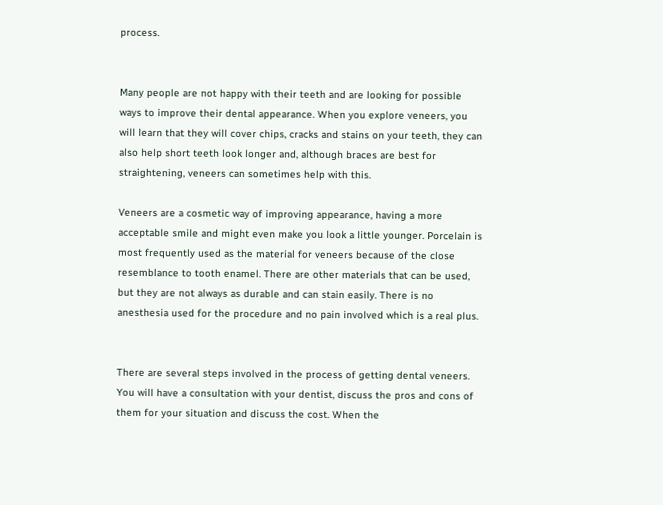process.


Many people are not happy with their teeth and are looking for possible ways to improve their dental appearance. When you explore veneers, you will learn that they will cover chips, cracks and stains on your teeth, they can also help short teeth look longer and, although braces are best for straightening, veneers can sometimes help with this.

Veneers are a cosmetic way of improving appearance, having a more acceptable smile and might even make you look a little younger. Porcelain is most frequently used as the material for veneers because of the close resemblance to tooth enamel. There are other materials that can be used, but they are not always as durable and can stain easily. There is no anesthesia used for the procedure and no pain involved which is a real plus.


There are several steps involved in the process of getting dental veneers. You will have a consultation with your dentist, discuss the pros and cons of them for your situation and discuss the cost. When the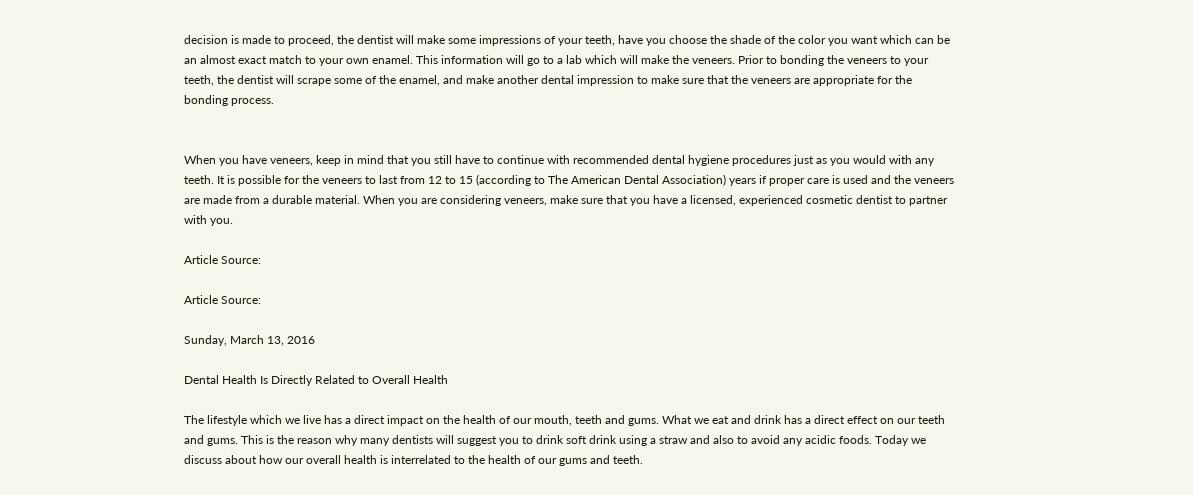decision is made to proceed, the dentist will make some impressions of your teeth, have you choose the shade of the color you want which can be an almost exact match to your own enamel. This information will go to a lab which will make the veneers. Prior to bonding the veneers to your teeth, the dentist will scrape some of the enamel, and make another dental impression to make sure that the veneers are appropriate for the bonding process.


When you have veneers, keep in mind that you still have to continue with recommended dental hygiene procedures just as you would with any teeth. It is possible for the veneers to last from 12 to 15 (according to The American Dental Association) years if proper care is used and the veneers are made from a durable material. When you are considering veneers, make sure that you have a licensed, experienced cosmetic dentist to partner with you.

Article Source:

Article Source:

Sunday, March 13, 2016

Dental Health Is Directly Related to Overall Health

The lifestyle which we live has a direct impact on the health of our mouth, teeth and gums. What we eat and drink has a direct effect on our teeth and gums. This is the reason why many dentists will suggest you to drink soft drink using a straw and also to avoid any acidic foods. Today we discuss about how our overall health is interrelated to the health of our gums and teeth.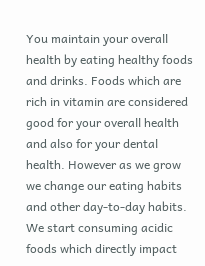You maintain your overall health by eating healthy foods and drinks. Foods which are rich in vitamin are considered good for your overall health and also for your dental health. However as we grow we change our eating habits and other day-to-day habits. We start consuming acidic foods which directly impact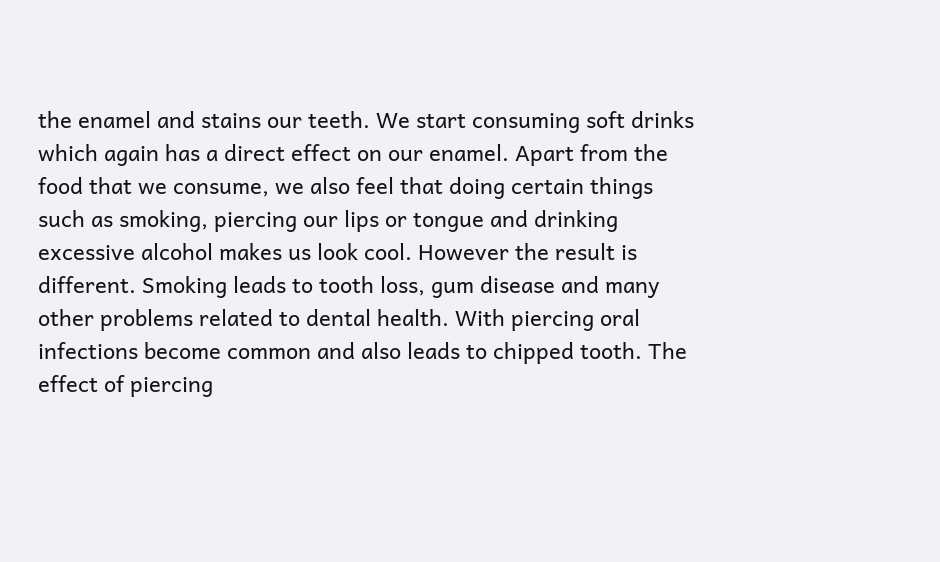the enamel and stains our teeth. We start consuming soft drinks which again has a direct effect on our enamel. Apart from the food that we consume, we also feel that doing certain things such as smoking, piercing our lips or tongue and drinking excessive alcohol makes us look cool. However the result is different. Smoking leads to tooth loss, gum disease and many other problems related to dental health. With piercing oral infections become common and also leads to chipped tooth. The effect of piercing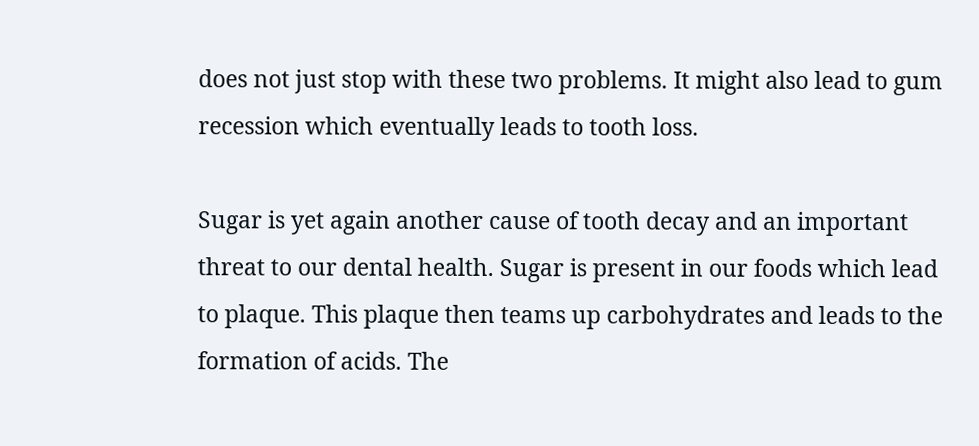does not just stop with these two problems. It might also lead to gum recession which eventually leads to tooth loss.

Sugar is yet again another cause of tooth decay and an important threat to our dental health. Sugar is present in our foods which lead to plaque. This plaque then teams up carbohydrates and leads to the formation of acids. The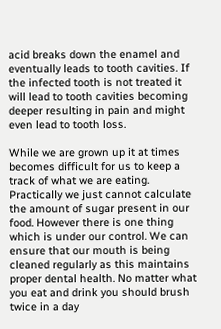acid breaks down the enamel and eventually leads to tooth cavities. If the infected tooth is not treated it will lead to tooth cavities becoming deeper resulting in pain and might even lead to tooth loss.

While we are grown up it at times becomes difficult for us to keep a track of what we are eating. Practically we just cannot calculate the amount of sugar present in our food. However there is one thing which is under our control. We can ensure that our mouth is being cleaned regularly as this maintains proper dental health. No matter what you eat and drink you should brush twice in a day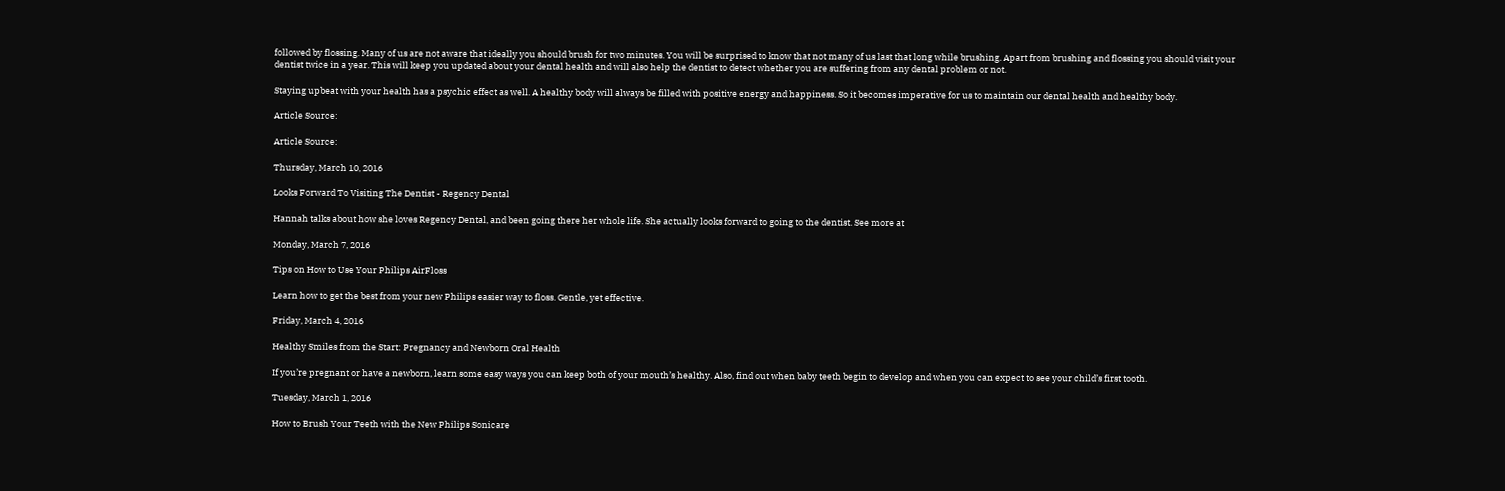followed by flossing. Many of us are not aware that ideally you should brush for two minutes. You will be surprised to know that not many of us last that long while brushing. Apart from brushing and flossing you should visit your dentist twice in a year. This will keep you updated about your dental health and will also help the dentist to detect whether you are suffering from any dental problem or not.

Staying upbeat with your health has a psychic effect as well. A healthy body will always be filled with positive energy and happiness. So it becomes imperative for us to maintain our dental health and healthy body.

Article Source:

Article Source:

Thursday, March 10, 2016

Looks Forward To Visiting The Dentist - Regency Dental

Hannah talks about how she loves Regency Dental, and been going there her whole life. She actually looks forward to going to the dentist. See more at

Monday, March 7, 2016

Tips on How to Use Your Philips AirFloss

Learn how to get the best from your new Philips easier way to floss. Gentle, yet effective.

Friday, March 4, 2016

Healthy Smiles from the Start: Pregnancy and Newborn Oral Health

If you’re pregnant or have a newborn, learn some easy ways you can keep both of your mouth’s healthy. Also, find out when baby teeth begin to develop and when you can expect to see your child’s first tooth.

Tuesday, March 1, 2016

How to Brush Your Teeth with the New Philips Sonicare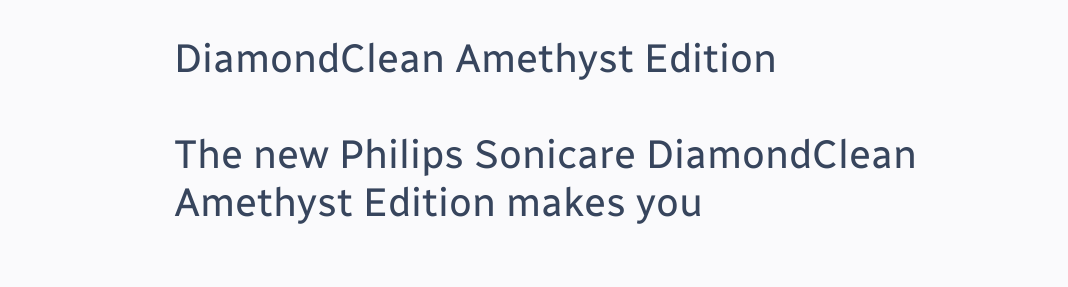DiamondClean Amethyst Edition

The new Philips Sonicare DiamondClean Amethyst Edition makes you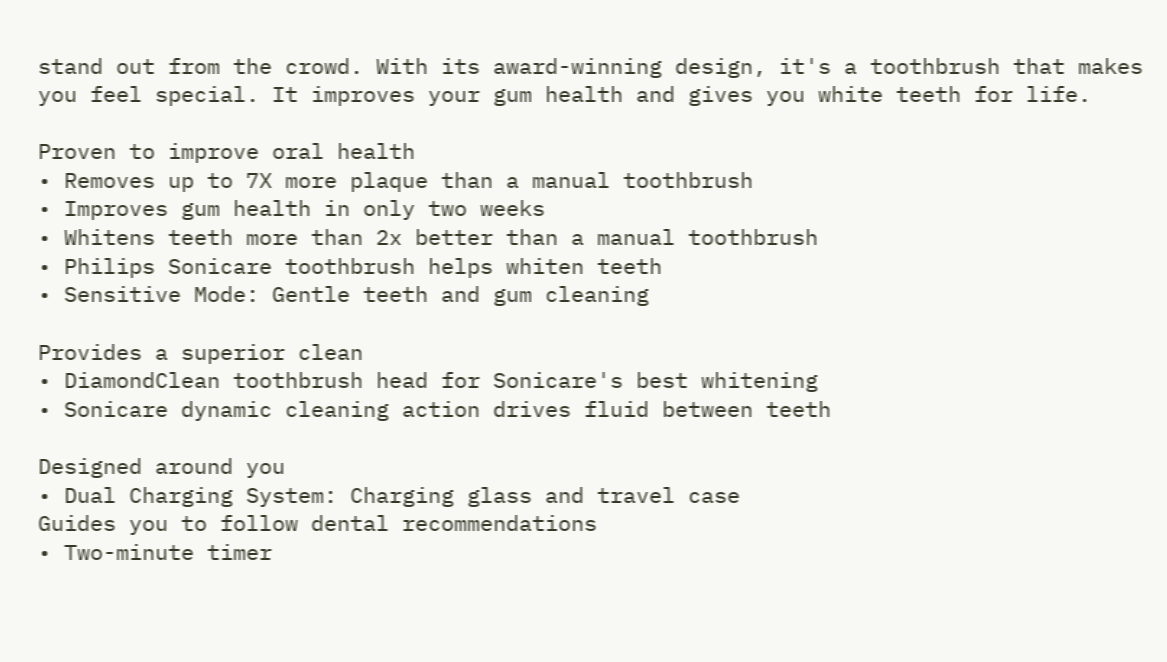stand out from the crowd. With its award-winning design, it's a toothbrush that makes you feel special. It improves your gum health and gives you white teeth for life.

Proven to improve oral health
• Removes up to 7X more plaque than a manual toothbrush
• Improves gum health in only two weeks
• Whitens teeth more than 2x better than a manual toothbrush
• Philips Sonicare toothbrush helps whiten teeth
• Sensitive Mode: Gentle teeth and gum cleaning

Provides a superior clean
• DiamondClean toothbrush head for Sonicare's best whitening
• Sonicare dynamic cleaning action drives fluid between teeth

Designed around you
• Dual Charging System: Charging glass and travel case
Guides you to follow dental recommendations
• Two-minute timer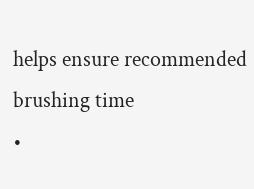helps ensure recommended brushing time
•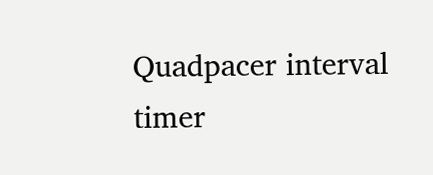Quadpacer interval timer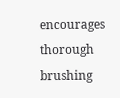encourages thorough brushing